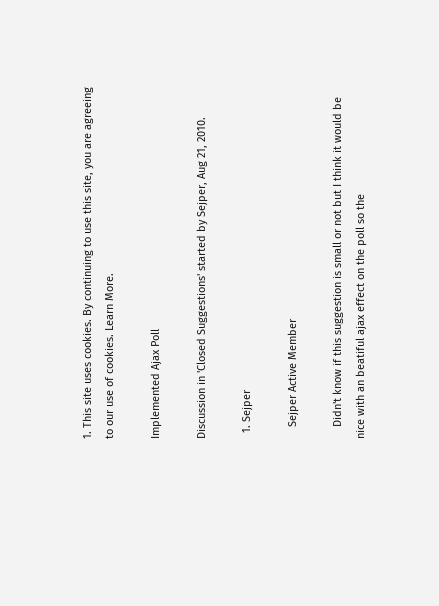1. This site uses cookies. By continuing to use this site, you are agreeing to our use of cookies. Learn More.

Implemented Ajax Poll

Discussion in 'Closed Suggestions' started by Sejper, Aug 21, 2010.

  1. Sejper

    Sejper Active Member

    Didn't know if this suggestion is small or not but I think it would be nice with an beatiful ajax effect on the poll so the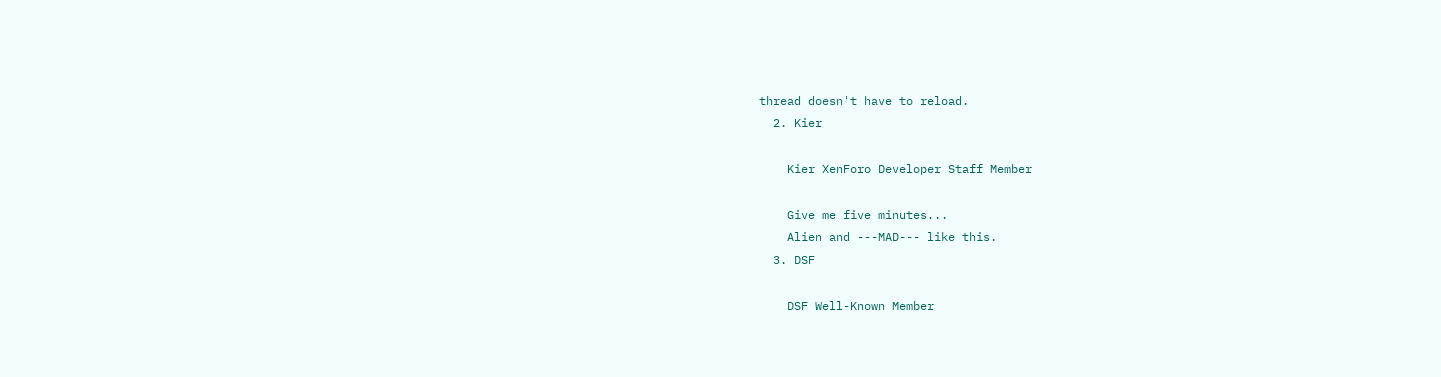thread doesn't have to reload.
  2. Kier

    Kier XenForo Developer Staff Member

    Give me five minutes...
    Alien and ---MAD--- like this.
  3. DSF

    DSF Well-Known Member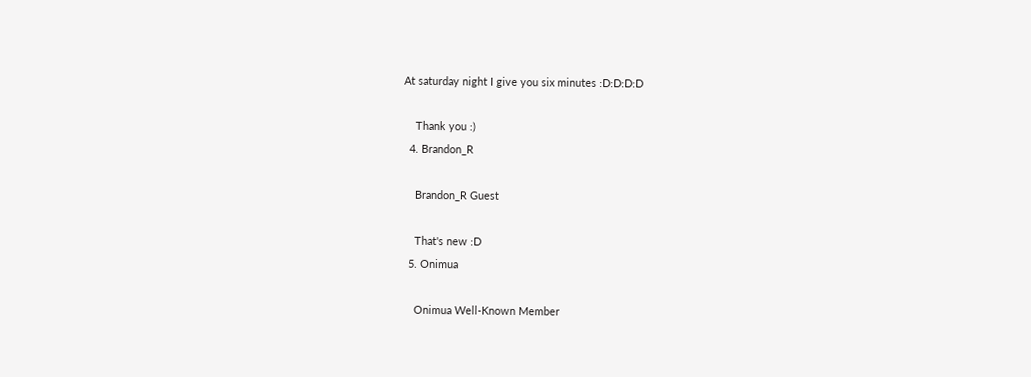At saturday night I give you six minutes :D:D:D:D

    Thank you :)
  4. Brandon_R

    Brandon_R Guest

    That's new :D
  5. Onimua

    Onimua Well-Known Member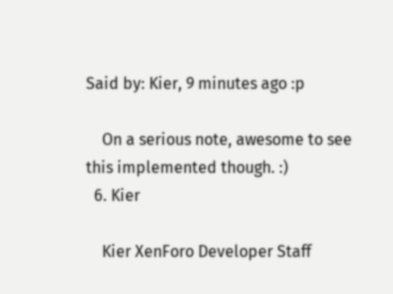Said by: Kier, 9 minutes ago :p

    On a serious note, awesome to see this implemented though. :)
  6. Kier

    Kier XenForo Developer Staff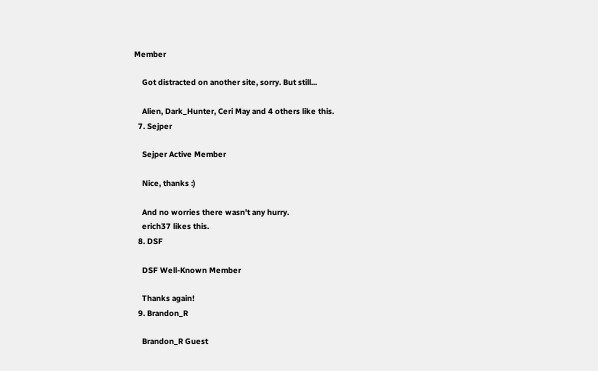Member

    Got distracted on another site, sorry. But still...

    Alien, Dark_Hunter, Ceri May and 4 others like this.
  7. Sejper

    Sejper Active Member

    Nice, thanks :)

    And no worries there wasn't any hurry.
    erich37 likes this.
  8. DSF

    DSF Well-Known Member

    Thanks again!
  9. Brandon_R

    Brandon_R Guest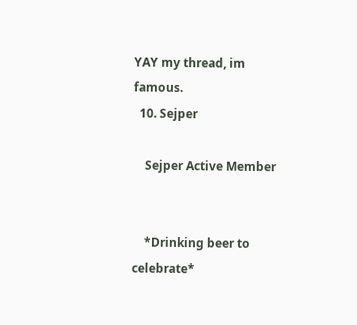YAY my thread, im famous.
  10. Sejper

    Sejper Active Member


    *Drinking beer to celebrate*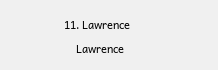11. Lawrence

    Lawrence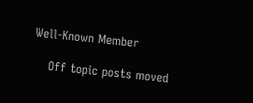Well-Known Member

    Off topic posts moved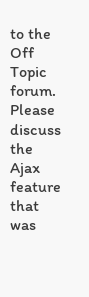to the Off Topic forum. Please discuss the Ajax feature that was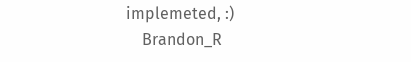implemeted, :)
    Brandon_R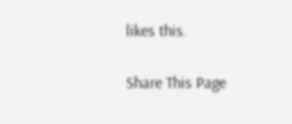likes this.

Share This Page